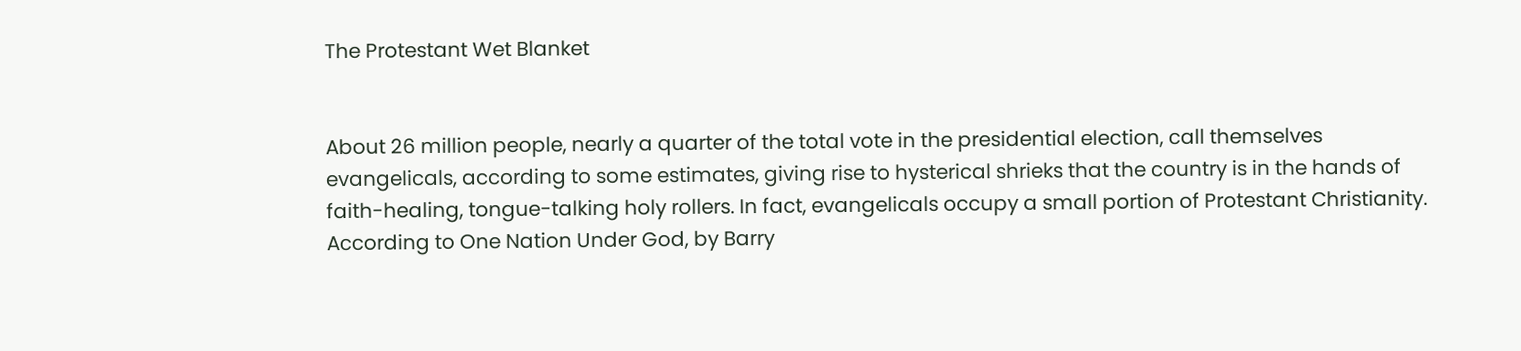The Protestant Wet Blanket


About 26 million people, nearly a quarter of the total vote in the presidential election, call themselves evangelicals, according to some estimates, giving rise to hysterical shrieks that the country is in the hands of faith-healing, tongue-talking holy rollers. In fact, evangelicals occupy a small portion of Protestant Christianity. According to One Nation Under God, by Barry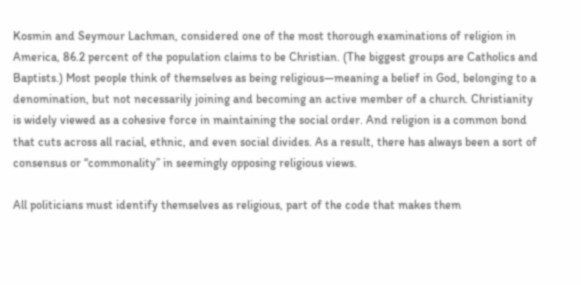Kosmin and Seymour Lachman, considered one of the most thorough examinations of religion in America, 86.2 percent of the population claims to be Christian. (The biggest groups are Catholics and Baptists.) Most people think of themselves as being religious—meaning a belief in God, belonging to a denomination, but not necessarily joining and becoming an active member of a church. Christianity is widely viewed as a cohesive force in maintaining the social order. And religion is a common bond that cuts across all racial, ethnic, and even social divides. As a result, there has always been a sort of consensus or “commonality” in seemingly opposing religious views.

All politicians must identify themselves as religious, part of the code that makes them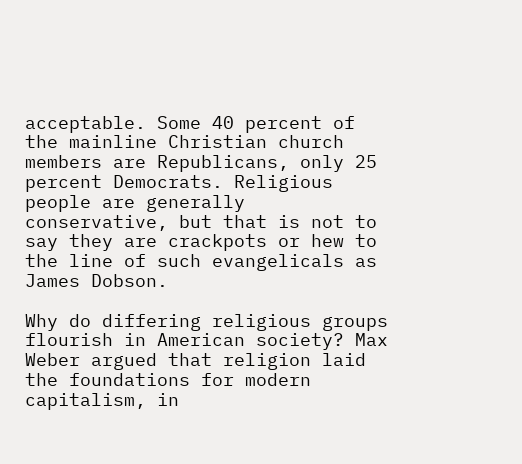acceptable. Some 40 percent of the mainline Christian church members are Republicans, only 25 percent Democrats. Religious people are generally conservative, but that is not to say they are crackpots or hew to the line of such evangelicals as James Dobson.

Why do differing religious groups flourish in American society? Max Weber argued that religion laid the foundations for modern capitalism, in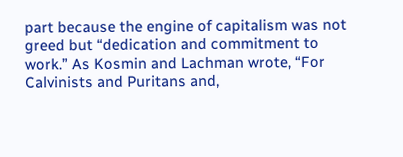part because the engine of capitalism was not greed but “dedication and commitment to work.” As Kosmin and Lachman wrote, “For Calvinists and Puritans and,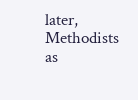later, Methodists as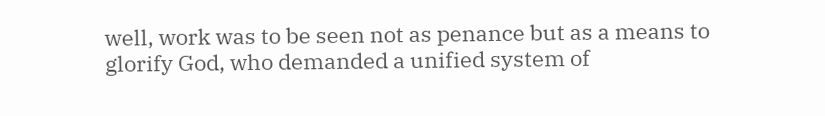well, work was to be seen not as penance but as a means to glorify God, who demanded a unified system of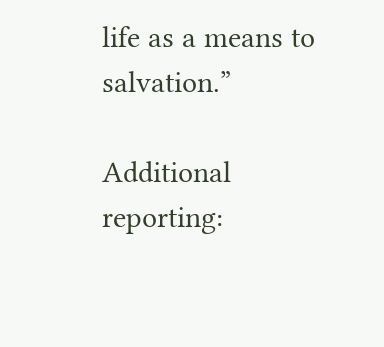life as a means to salvation.”

Additional reporting: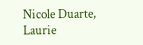Nicole Duarte, Laurie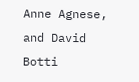Anne Agnese, and David Botti